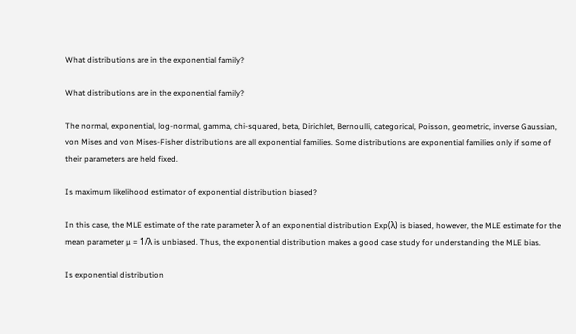What distributions are in the exponential family?

What distributions are in the exponential family?

The normal, exponential, log-normal, gamma, chi-squared, beta, Dirichlet, Bernoulli, categorical, Poisson, geometric, inverse Gaussian, von Mises and von Mises-Fisher distributions are all exponential families. Some distributions are exponential families only if some of their parameters are held fixed.

Is maximum likelihood estimator of exponential distribution biased?

In this case, the MLE estimate of the rate parameter λ of an exponential distribution Exp(λ) is biased, however, the MLE estimate for the mean parameter µ = 1/λ is unbiased. Thus, the exponential distribution makes a good case study for understanding the MLE bias.

Is exponential distribution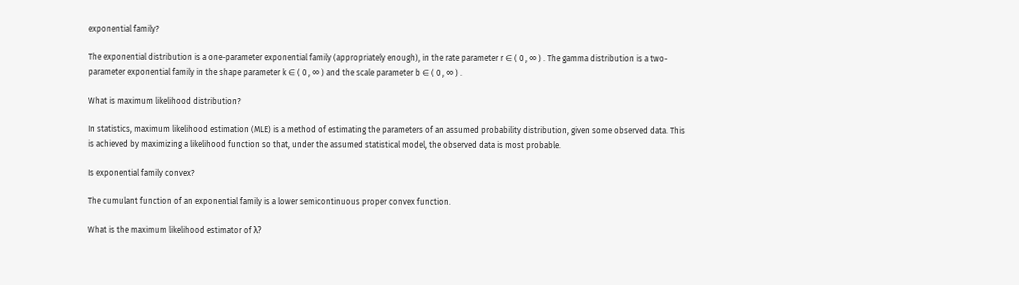exponential family?

The exponential distribution is a one-parameter exponential family (appropriately enough), in the rate parameter r ∈ ( 0 , ∞ ) . The gamma distribution is a two-parameter exponential family in the shape parameter k ∈ ( 0 , ∞ ) and the scale parameter b ∈ ( 0 , ∞ ) .

What is maximum likelihood distribution?

In statistics, maximum likelihood estimation (MLE) is a method of estimating the parameters of an assumed probability distribution, given some observed data. This is achieved by maximizing a likelihood function so that, under the assumed statistical model, the observed data is most probable.

Is exponential family convex?

The cumulant function of an exponential family is a lower semicontinuous proper convex function.

What is the maximum likelihood estimator of λ?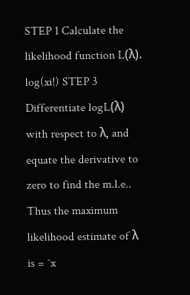STEP 1 Calculate the likelihood function L(λ). log(xi!) STEP 3 Differentiate logL(λ) with respect to λ, and equate the derivative to zero to find the m.l.e.. Thus the maximum likelihood estimate of λ is = ¯x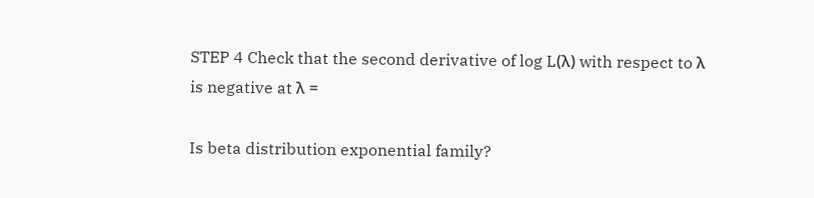STEP 4 Check that the second derivative of log L(λ) with respect to λ is negative at λ =

Is beta distribution exponential family?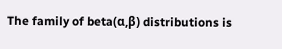The family of beta(α,β) distributions is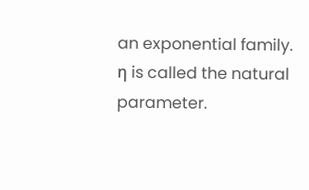an exponential family. η is called the natural parameter.